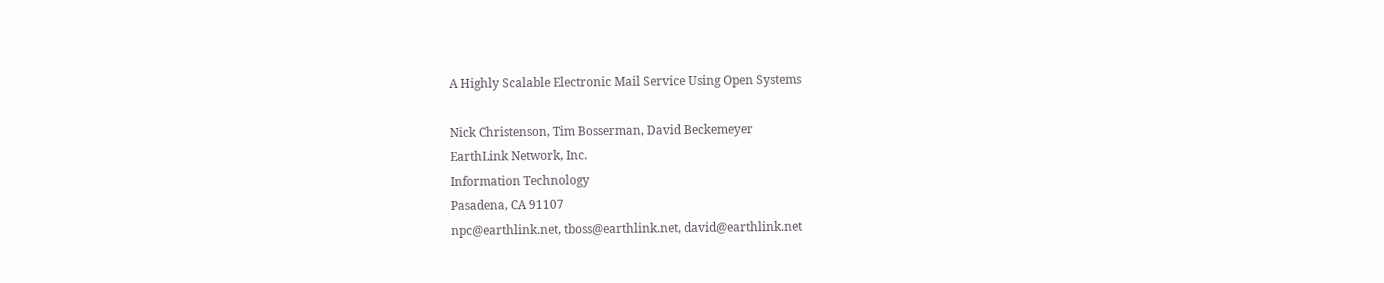A Highly Scalable Electronic Mail Service Using Open Systems

Nick Christenson, Tim Bosserman, David Beckemeyer
EarthLink Network, Inc.
Information Technology
Pasadena, CA 91107
npc@earthlink.net, tboss@earthlink.net, david@earthlink.net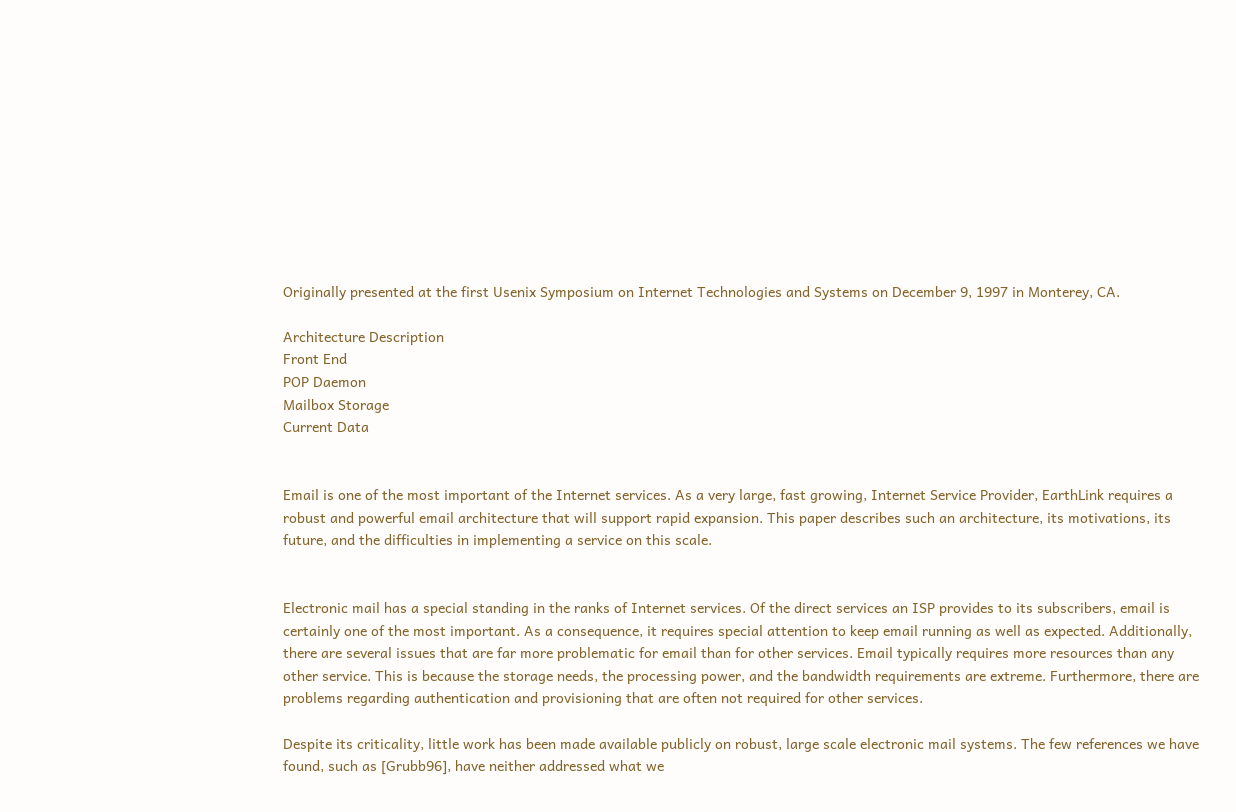Originally presented at the first Usenix Symposium on Internet Technologies and Systems on December 9, 1997 in Monterey, CA.

Architecture Description
Front End
POP Daemon
Mailbox Storage
Current Data


Email is one of the most important of the Internet services. As a very large, fast growing, Internet Service Provider, EarthLink requires a robust and powerful email architecture that will support rapid expansion. This paper describes such an architecture, its motivations, its future, and the difficulties in implementing a service on this scale.


Electronic mail has a special standing in the ranks of Internet services. Of the direct services an ISP provides to its subscribers, email is certainly one of the most important. As a consequence, it requires special attention to keep email running as well as expected. Additionally, there are several issues that are far more problematic for email than for other services. Email typically requires more resources than any other service. This is because the storage needs, the processing power, and the bandwidth requirements are extreme. Furthermore, there are problems regarding authentication and provisioning that are often not required for other services.

Despite its criticality, little work has been made available publicly on robust, large scale electronic mail systems. The few references we have found, such as [Grubb96], have neither addressed what we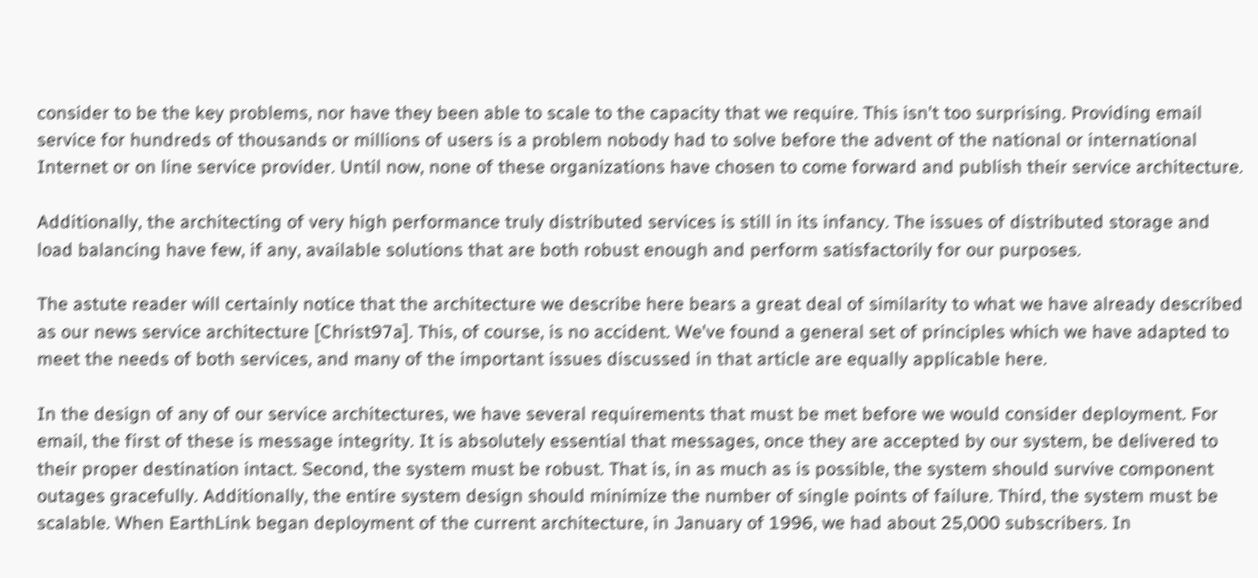consider to be the key problems, nor have they been able to scale to the capacity that we require. This isn't too surprising. Providing email service for hundreds of thousands or millions of users is a problem nobody had to solve before the advent of the national or international Internet or on line service provider. Until now, none of these organizations have chosen to come forward and publish their service architecture.

Additionally, the architecting of very high performance truly distributed services is still in its infancy. The issues of distributed storage and load balancing have few, if any, available solutions that are both robust enough and perform satisfactorily for our purposes.

The astute reader will certainly notice that the architecture we describe here bears a great deal of similarity to what we have already described as our news service architecture [Christ97a]. This, of course, is no accident. We've found a general set of principles which we have adapted to meet the needs of both services, and many of the important issues discussed in that article are equally applicable here.

In the design of any of our service architectures, we have several requirements that must be met before we would consider deployment. For email, the first of these is message integrity. It is absolutely essential that messages, once they are accepted by our system, be delivered to their proper destination intact. Second, the system must be robust. That is, in as much as is possible, the system should survive component outages gracefully. Additionally, the entire system design should minimize the number of single points of failure. Third, the system must be scalable. When EarthLink began deployment of the current architecture, in January of 1996, we had about 25,000 subscribers. In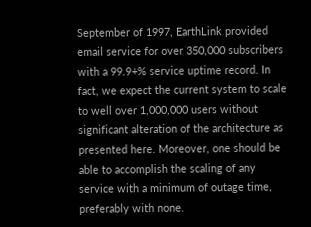September of 1997, EarthLink provided email service for over 350,000 subscribers with a 99.9+% service uptime record. In fact, we expect the current system to scale to well over 1,000,000 users without significant alteration of the architecture as presented here. Moreover, one should be able to accomplish the scaling of any service with a minimum of outage time, preferably with none.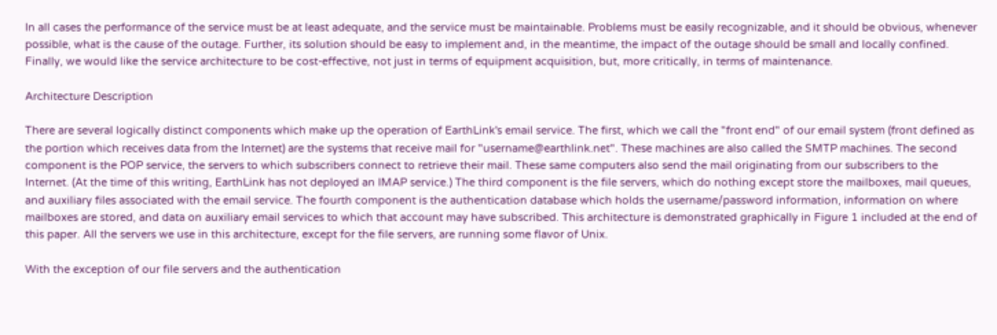In all cases the performance of the service must be at least adequate, and the service must be maintainable. Problems must be easily recognizable, and it should be obvious, whenever possible, what is the cause of the outage. Further, its solution should be easy to implement and, in the meantime, the impact of the outage should be small and locally confined. Finally, we would like the service architecture to be cost-effective, not just in terms of equipment acquisition, but, more critically, in terms of maintenance.

Architecture Description

There are several logically distinct components which make up the operation of EarthLink's email service. The first, which we call the "front end" of our email system (front defined as the portion which receives data from the Internet) are the systems that receive mail for "username@earthlink.net". These machines are also called the SMTP machines. The second component is the POP service, the servers to which subscribers connect to retrieve their mail. These same computers also send the mail originating from our subscribers to the Internet. (At the time of this writing, EarthLink has not deployed an IMAP service.) The third component is the file servers, which do nothing except store the mailboxes, mail queues, and auxiliary files associated with the email service. The fourth component is the authentication database which holds the username/password information, information on where mailboxes are stored, and data on auxiliary email services to which that account may have subscribed. This architecture is demonstrated graphically in Figure 1 included at the end of this paper. All the servers we use in this architecture, except for the file servers, are running some flavor of Unix.

With the exception of our file servers and the authentication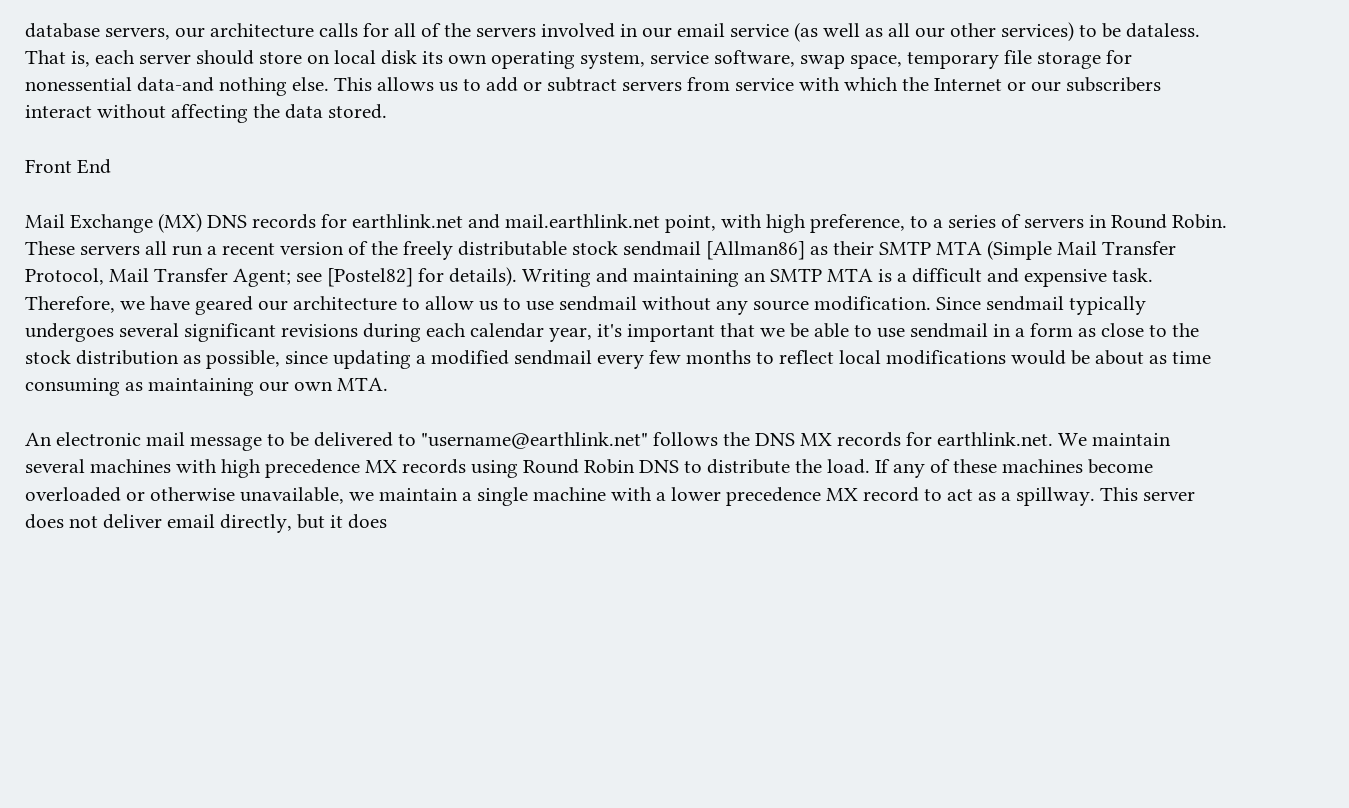database servers, our architecture calls for all of the servers involved in our email service (as well as all our other services) to be dataless. That is, each server should store on local disk its own operating system, service software, swap space, temporary file storage for nonessential data-and nothing else. This allows us to add or subtract servers from service with which the Internet or our subscribers interact without affecting the data stored.

Front End

Mail Exchange (MX) DNS records for earthlink.net and mail.earthlink.net point, with high preference, to a series of servers in Round Robin. These servers all run a recent version of the freely distributable stock sendmail [Allman86] as their SMTP MTA (Simple Mail Transfer Protocol, Mail Transfer Agent; see [Postel82] for details). Writing and maintaining an SMTP MTA is a difficult and expensive task. Therefore, we have geared our architecture to allow us to use sendmail without any source modification. Since sendmail typically undergoes several significant revisions during each calendar year, it's important that we be able to use sendmail in a form as close to the stock distribution as possible, since updating a modified sendmail every few months to reflect local modifications would be about as time consuming as maintaining our own MTA.

An electronic mail message to be delivered to "username@earthlink.net" follows the DNS MX records for earthlink.net. We maintain several machines with high precedence MX records using Round Robin DNS to distribute the load. If any of these machines become overloaded or otherwise unavailable, we maintain a single machine with a lower precedence MX record to act as a spillway. This server does not deliver email directly, but it does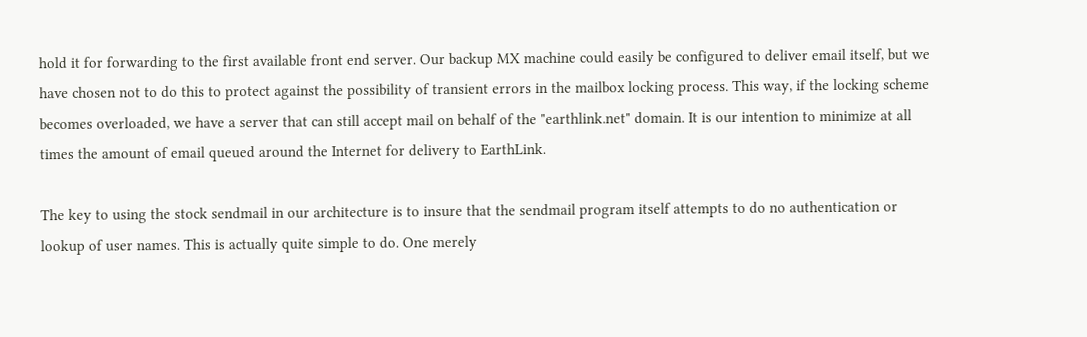hold it for forwarding to the first available front end server. Our backup MX machine could easily be configured to deliver email itself, but we have chosen not to do this to protect against the possibility of transient errors in the mailbox locking process. This way, if the locking scheme becomes overloaded, we have a server that can still accept mail on behalf of the "earthlink.net" domain. It is our intention to minimize at all times the amount of email queued around the Internet for delivery to EarthLink.

The key to using the stock sendmail in our architecture is to insure that the sendmail program itself attempts to do no authentication or lookup of user names. This is actually quite simple to do. One merely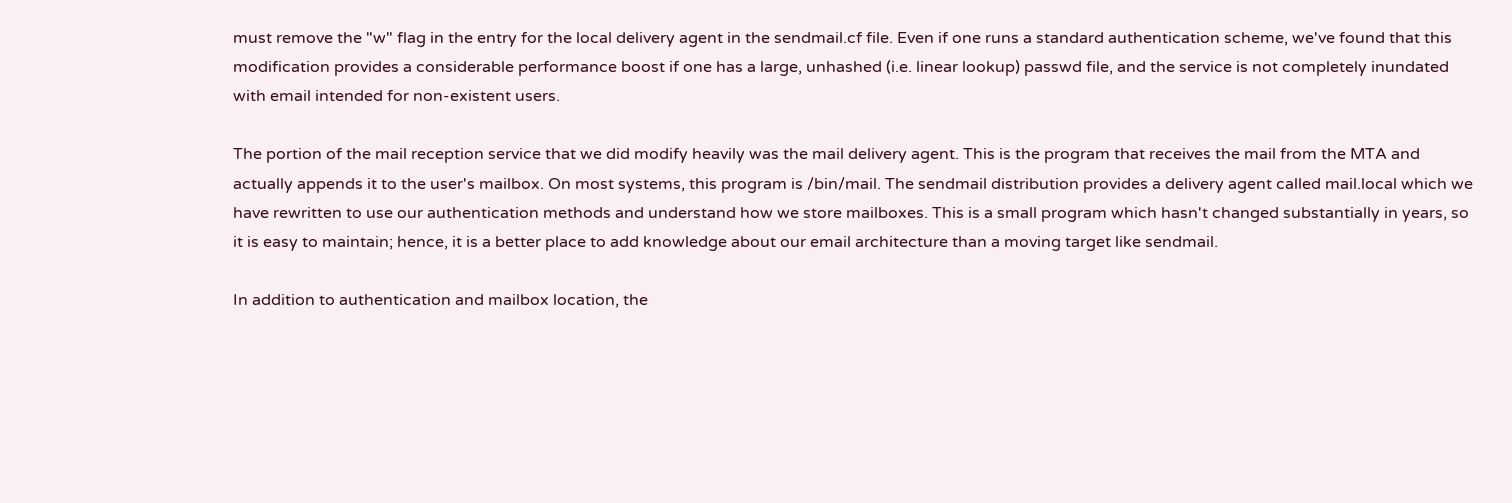must remove the "w" flag in the entry for the local delivery agent in the sendmail.cf file. Even if one runs a standard authentication scheme, we've found that this modification provides a considerable performance boost if one has a large, unhashed (i.e. linear lookup) passwd file, and the service is not completely inundated with email intended for non-existent users.

The portion of the mail reception service that we did modify heavily was the mail delivery agent. This is the program that receives the mail from the MTA and actually appends it to the user's mailbox. On most systems, this program is /bin/mail. The sendmail distribution provides a delivery agent called mail.local which we have rewritten to use our authentication methods and understand how we store mailboxes. This is a small program which hasn't changed substantially in years, so it is easy to maintain; hence, it is a better place to add knowledge about our email architecture than a moving target like sendmail.

In addition to authentication and mailbox location, the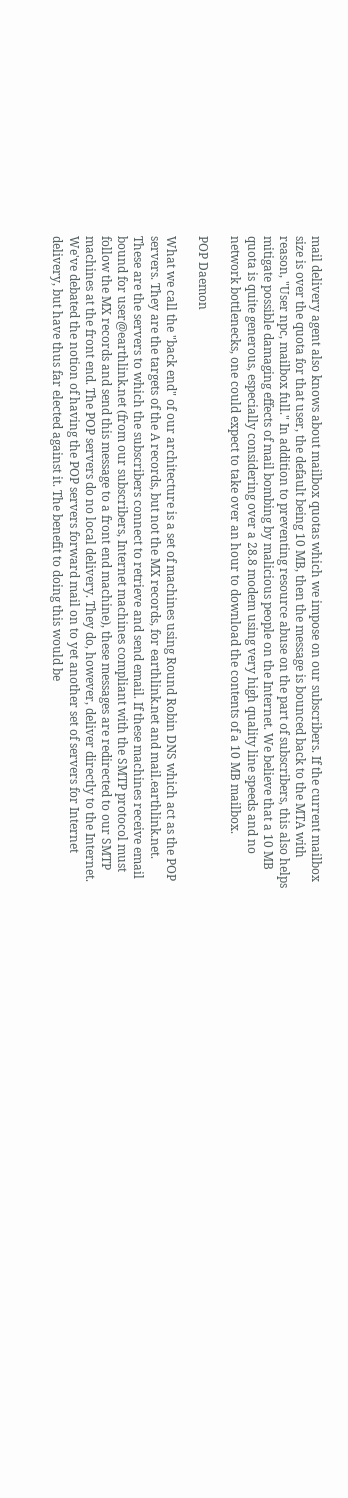mail delivery agent also knows about mailbox quotas which we impose on our subscribers. If the current mailbox size is over the quota for that user, the default being 10 MB, then the message is bounced back to the MTA with reason, "User npc, mailbox full." In addition to preventing resource abuse on the part of subscribers, this also helps mitigate possible damaging effects of mail bombing by malicious people on the Internet. We believe that a 10 MB quota is quite generous, especially considering over a 28.8 modem using very high quality line speeds and no network bottlenecks, one could expect to take over an hour to download the contents of a 10 MB mailbox.

POP Daemon

What we call the "back end" of our architecture is a set of machines using Round Robin DNS which act as the POP servers. They are the targets of the A records, but not the MX records, for earthlink.net and mail.earthlink.net. These are the servers to which the subscribers connect to retrieve and send email. If these machines receive email bound for user@earthlink.net (from our subscribers, Internet machines compliant with the SMTP protocol must follow the MX records and send this message to a front end machine), these messages are redirected to our SMTP machines at the front end. The POP servers do no local delivery. They do, however, deliver directly to the Internet. We've debated the notion of having the POP servers forward mail on to yet another set of servers for Internet delivery, but have thus far elected against it. The benefit to doing this would be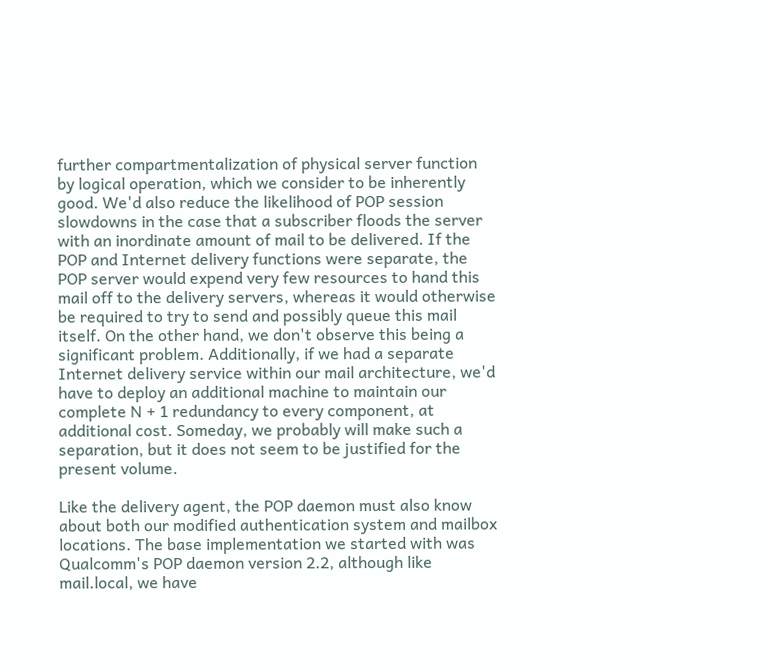further compartmentalization of physical server function by logical operation, which we consider to be inherently good. We'd also reduce the likelihood of POP session slowdowns in the case that a subscriber floods the server with an inordinate amount of mail to be delivered. If the POP and Internet delivery functions were separate, the POP server would expend very few resources to hand this mail off to the delivery servers, whereas it would otherwise be required to try to send and possibly queue this mail itself. On the other hand, we don't observe this being a significant problem. Additionally, if we had a separate Internet delivery service within our mail architecture, we'd have to deploy an additional machine to maintain our complete N + 1 redundancy to every component, at additional cost. Someday, we probably will make such a separation, but it does not seem to be justified for the present volume.

Like the delivery agent, the POP daemon must also know about both our modified authentication system and mailbox locations. The base implementation we started with was Qualcomm's POP daemon version 2.2, although like mail.local, we have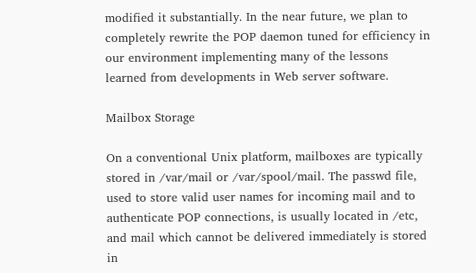modified it substantially. In the near future, we plan to completely rewrite the POP daemon tuned for efficiency in our environment implementing many of the lessons learned from developments in Web server software.

Mailbox Storage

On a conventional Unix platform, mailboxes are typically stored in /var/mail or /var/spool/mail. The passwd file, used to store valid user names for incoming mail and to authenticate POP connections, is usually located in /etc, and mail which cannot be delivered immediately is stored in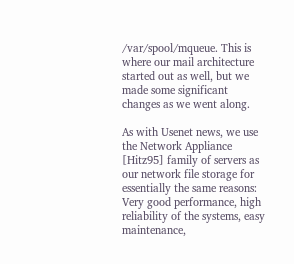/var/spool/mqueue. This is where our mail architecture started out as well, but we made some significant changes as we went along.

As with Usenet news, we use the Network Appliance [Hitz95] family of servers as our network file storage for essentially the same reasons: Very good performance, high reliability of the systems, easy maintenance,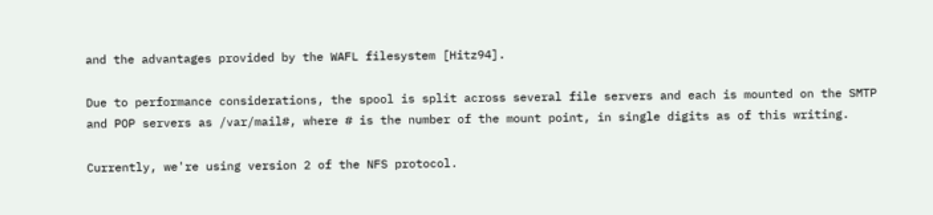and the advantages provided by the WAFL filesystem [Hitz94].

Due to performance considerations, the spool is split across several file servers and each is mounted on the SMTP and POP servers as /var/mail#, where # is the number of the mount point, in single digits as of this writing.

Currently, we're using version 2 of the NFS protocol.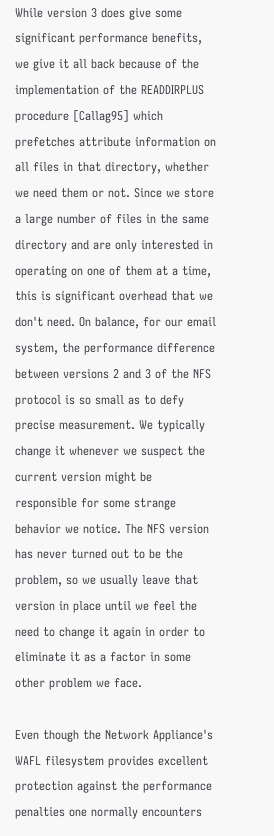While version 3 does give some significant performance benefits, we give it all back because of the implementation of the READDIRPLUS procedure [Callag95] which prefetches attribute information on all files in that directory, whether we need them or not. Since we store a large number of files in the same directory and are only interested in operating on one of them at a time, this is significant overhead that we don't need. On balance, for our email system, the performance difference between versions 2 and 3 of the NFS protocol is so small as to defy precise measurement. We typically change it whenever we suspect the current version might be responsible for some strange behavior we notice. The NFS version has never turned out to be the problem, so we usually leave that version in place until we feel the need to change it again in order to eliminate it as a factor in some other problem we face.

Even though the Network Appliance's WAFL filesystem provides excellent protection against the performance penalties one normally encounters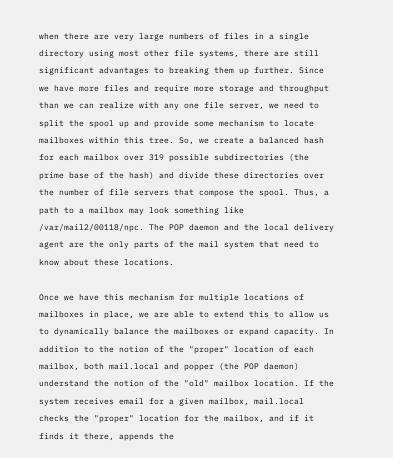when there are very large numbers of files in a single directory using most other file systems, there are still significant advantages to breaking them up further. Since we have more files and require more storage and throughput than we can realize with any one file server, we need to split the spool up and provide some mechanism to locate mailboxes within this tree. So, we create a balanced hash for each mailbox over 319 possible subdirectories (the prime base of the hash) and divide these directories over the number of file servers that compose the spool. Thus, a path to a mailbox may look something like /var/mail2/00118/npc. The POP daemon and the local delivery agent are the only parts of the mail system that need to know about these locations.

Once we have this mechanism for multiple locations of mailboxes in place, we are able to extend this to allow us to dynamically balance the mailboxes or expand capacity. In addition to the notion of the "proper" location of each mailbox, both mail.local and popper (the POP daemon) understand the notion of the "old" mailbox location. If the system receives email for a given mailbox, mail.local checks the "proper" location for the mailbox, and if it finds it there, appends the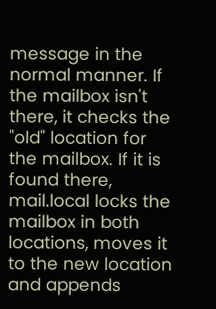message in the normal manner. If the mailbox isn't there, it checks the "old" location for the mailbox. If it is found there, mail.local locks the mailbox in both locations, moves it to the new location and appends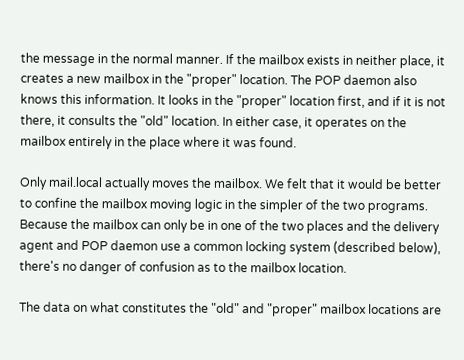the message in the normal manner. If the mailbox exists in neither place, it creates a new mailbox in the "proper" location. The POP daemon also knows this information. It looks in the "proper" location first, and if it is not there, it consults the "old" location. In either case, it operates on the mailbox entirely in the place where it was found.

Only mail.local actually moves the mailbox. We felt that it would be better to confine the mailbox moving logic in the simpler of the two programs. Because the mailbox can only be in one of the two places and the delivery agent and POP daemon use a common locking system (described below), there's no danger of confusion as to the mailbox location.

The data on what constitutes the "old" and "proper" mailbox locations are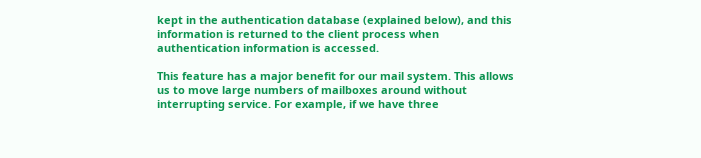kept in the authentication database (explained below), and this information is returned to the client process when authentication information is accessed.

This feature has a major benefit for our mail system. This allows us to move large numbers of mailboxes around without interrupting service. For example, if we have three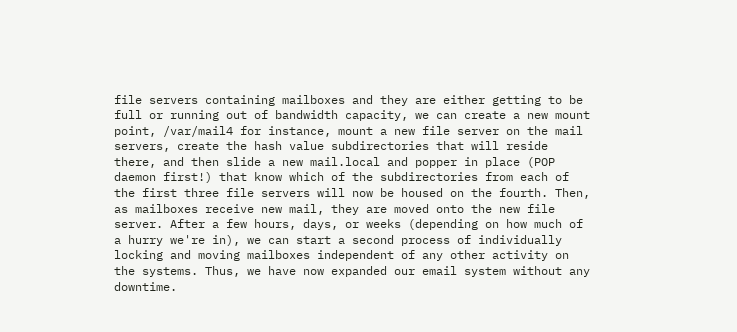file servers containing mailboxes and they are either getting to be full or running out of bandwidth capacity, we can create a new mount point, /var/mail4 for instance, mount a new file server on the mail servers, create the hash value subdirectories that will reside there, and then slide a new mail.local and popper in place (POP daemon first!) that know which of the subdirectories from each of the first three file servers will now be housed on the fourth. Then, as mailboxes receive new mail, they are moved onto the new file server. After a few hours, days, or weeks (depending on how much of a hurry we're in), we can start a second process of individually locking and moving mailboxes independent of any other activity on the systems. Thus, we have now expanded our email system without any downtime.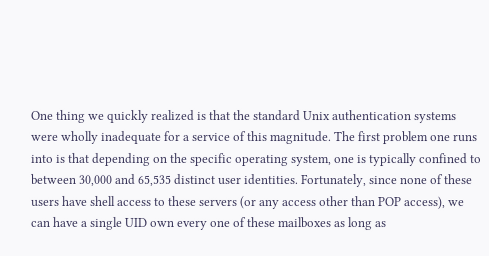One thing we quickly realized is that the standard Unix authentication systems were wholly inadequate for a service of this magnitude. The first problem one runs into is that depending on the specific operating system, one is typically confined to between 30,000 and 65,535 distinct user identities. Fortunately, since none of these users have shell access to these servers (or any access other than POP access), we can have a single UID own every one of these mailboxes as long as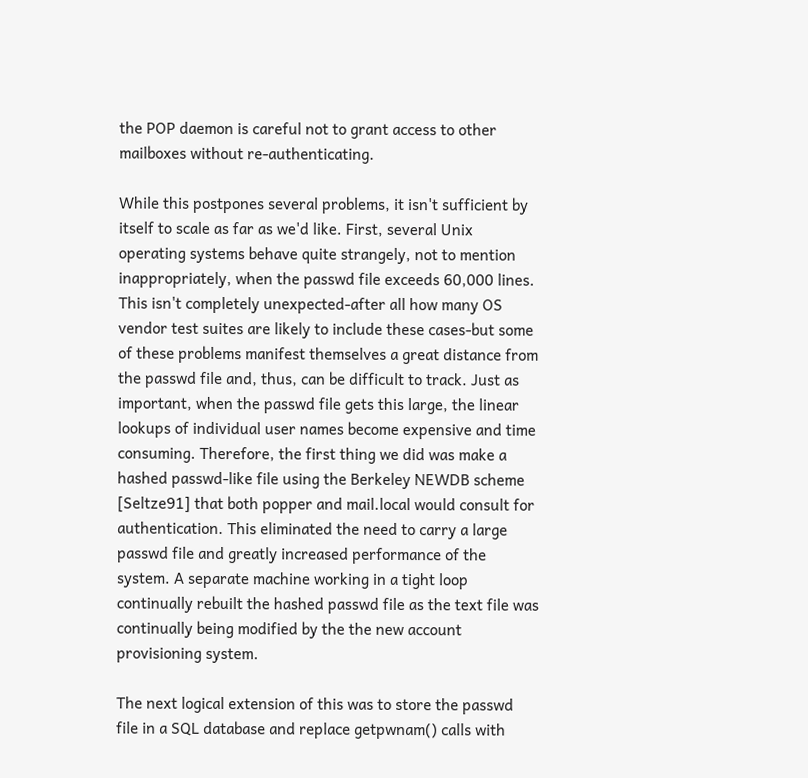the POP daemon is careful not to grant access to other mailboxes without re-authenticating.

While this postpones several problems, it isn't sufficient by itself to scale as far as we'd like. First, several Unix operating systems behave quite strangely, not to mention inappropriately, when the passwd file exceeds 60,000 lines. This isn't completely unexpected-after all how many OS vendor test suites are likely to include these cases-but some of these problems manifest themselves a great distance from the passwd file and, thus, can be difficult to track. Just as important, when the passwd file gets this large, the linear lookups of individual user names become expensive and time consuming. Therefore, the first thing we did was make a hashed passwd-like file using the Berkeley NEWDB scheme [Seltze91] that both popper and mail.local would consult for authentication. This eliminated the need to carry a large passwd file and greatly increased performance of the system. A separate machine working in a tight loop continually rebuilt the hashed passwd file as the text file was continually being modified by the the new account provisioning system.

The next logical extension of this was to store the passwd file in a SQL database and replace getpwnam() calls with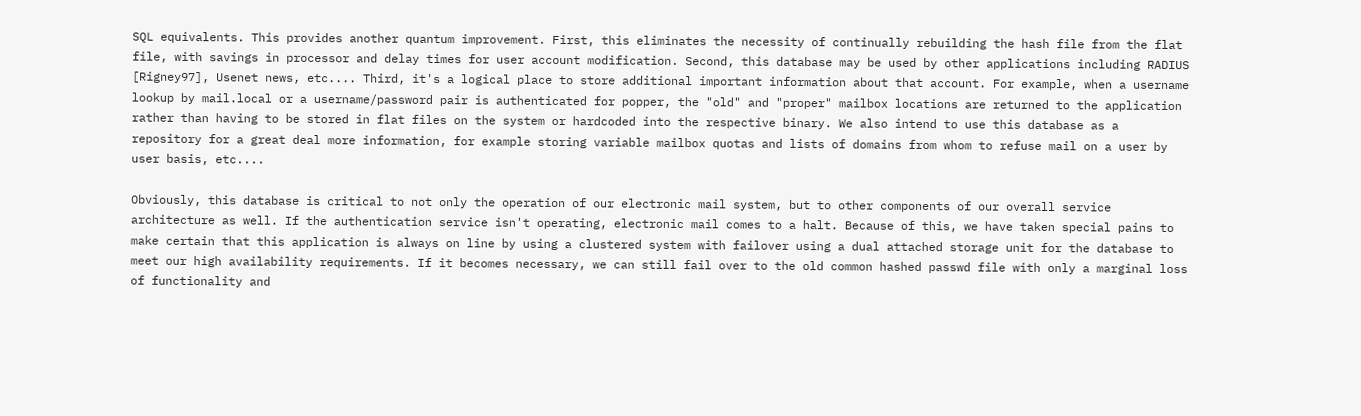SQL equivalents. This provides another quantum improvement. First, this eliminates the necessity of continually rebuilding the hash file from the flat file, with savings in processor and delay times for user account modification. Second, this database may be used by other applications including RADIUS [Rigney97], Usenet news, etc.... Third, it's a logical place to store additional important information about that account. For example, when a username lookup by mail.local or a username/password pair is authenticated for popper, the "old" and "proper" mailbox locations are returned to the application rather than having to be stored in flat files on the system or hardcoded into the respective binary. We also intend to use this database as a repository for a great deal more information, for example storing variable mailbox quotas and lists of domains from whom to refuse mail on a user by user basis, etc....

Obviously, this database is critical to not only the operation of our electronic mail system, but to other components of our overall service architecture as well. If the authentication service isn't operating, electronic mail comes to a halt. Because of this, we have taken special pains to make certain that this application is always on line by using a clustered system with failover using a dual attached storage unit for the database to meet our high availability requirements. If it becomes necessary, we can still fail over to the old common hashed passwd file with only a marginal loss of functionality and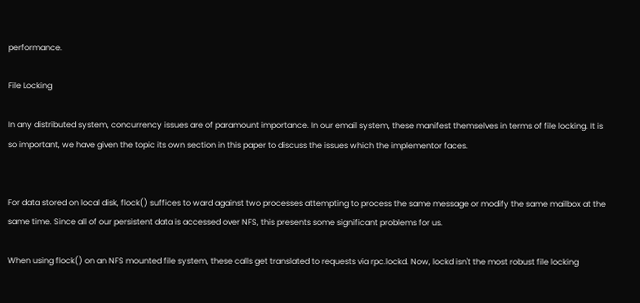performance.

File Locking

In any distributed system, concurrency issues are of paramount importance. In our email system, these manifest themselves in terms of file locking. It is so important, we have given the topic its own section in this paper to discuss the issues which the implementor faces.


For data stored on local disk, flock() suffices to ward against two processes attempting to process the same message or modify the same mailbox at the same time. Since all of our persistent data is accessed over NFS, this presents some significant problems for us.

When using flock() on an NFS mounted file system, these calls get translated to requests via rpc.lockd. Now, lockd isn't the most robust file locking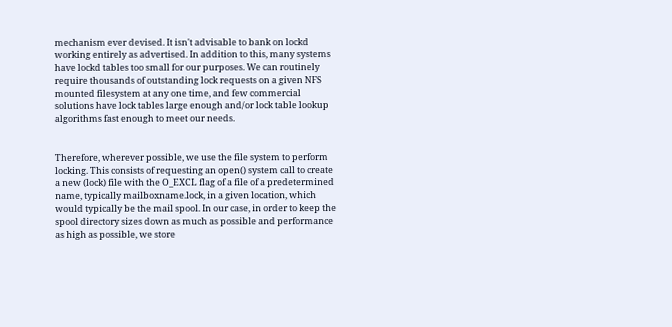mechanism ever devised. It isn't advisable to bank on lockd working entirely as advertised. In addition to this, many systems have lockd tables too small for our purposes. We can routinely require thousands of outstanding lock requests on a given NFS mounted filesystem at any one time, and few commercial solutions have lock tables large enough and/or lock table lookup algorithms fast enough to meet our needs.


Therefore, wherever possible, we use the file system to perform locking. This consists of requesting an open() system call to create a new (lock) file with the O_EXCL flag of a file of a predetermined name, typically mailboxname.lock, in a given location, which would typically be the mail spool. In our case, in order to keep the spool directory sizes down as much as possible and performance as high as possible, we store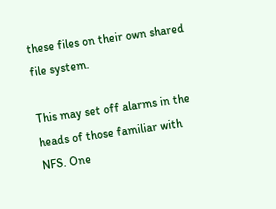these files on their own shared file system.

This may set off alarms in the heads of those familiar with NFS. One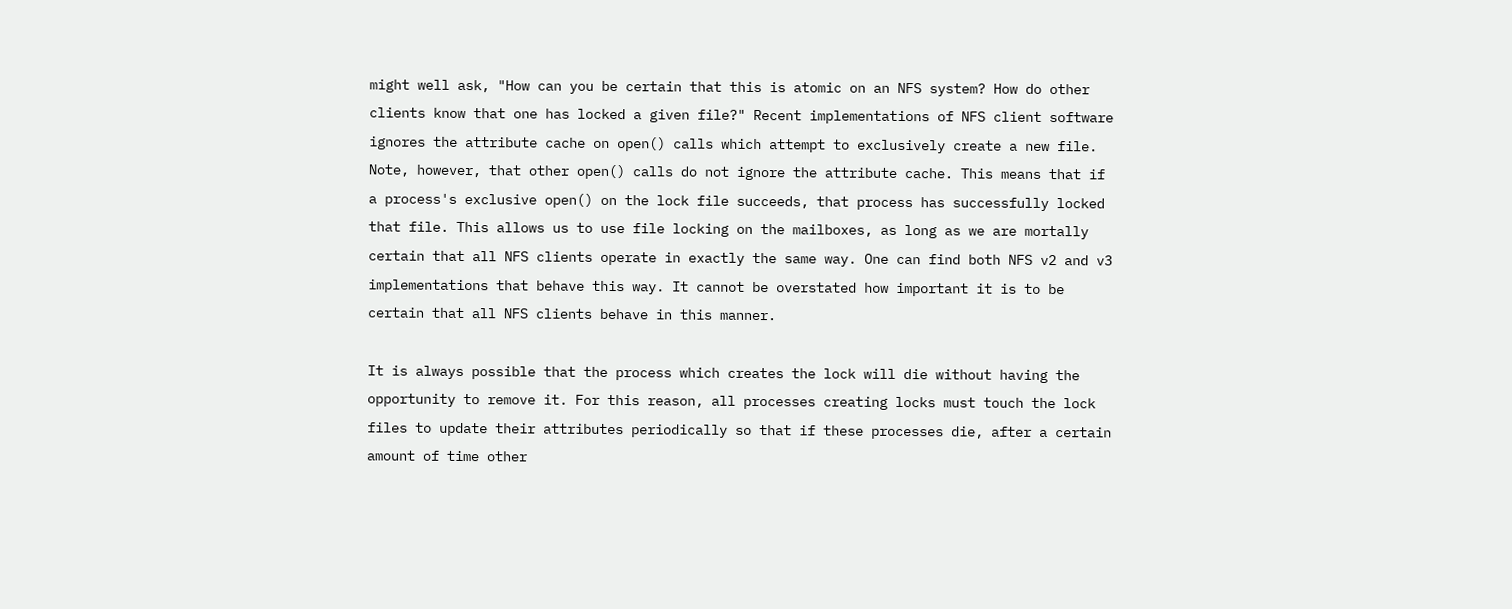might well ask, "How can you be certain that this is atomic on an NFS system? How do other clients know that one has locked a given file?" Recent implementations of NFS client software ignores the attribute cache on open() calls which attempt to exclusively create a new file. Note, however, that other open() calls do not ignore the attribute cache. This means that if a process's exclusive open() on the lock file succeeds, that process has successfully locked that file. This allows us to use file locking on the mailboxes, as long as we are mortally certain that all NFS clients operate in exactly the same way. One can find both NFS v2 and v3 implementations that behave this way. It cannot be overstated how important it is to be certain that all NFS clients behave in this manner.

It is always possible that the process which creates the lock will die without having the opportunity to remove it. For this reason, all processes creating locks must touch the lock files to update their attributes periodically so that if these processes die, after a certain amount of time other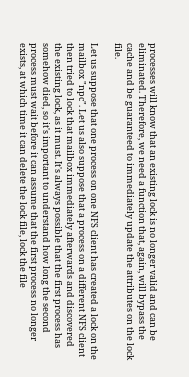processes will know that an existing lock is no longer valid and can be eliminated. Therefore, we need a function that, again, will bypass the cache and be guaranteed to immediately update the attributes on the lock file.

Let us suppose that one process on one NFS client has created a lock on the mailbox "npc". Let us also suppose that a process on a different NFS client then tried to lock that mailbox immediately afterwards and discovered the existing lock, as it must. It's always possible that the first process has somehow died, so it's important to understand how long the second process must wait before it can assume that the first process no longer exists, at which time it can delete the lock file, lock the file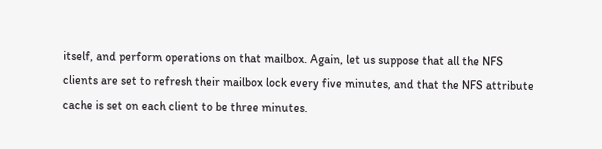itself, and perform operations on that mailbox. Again, let us suppose that all the NFS clients are set to refresh their mailbox lock every five minutes, and that the NFS attribute cache is set on each client to be three minutes.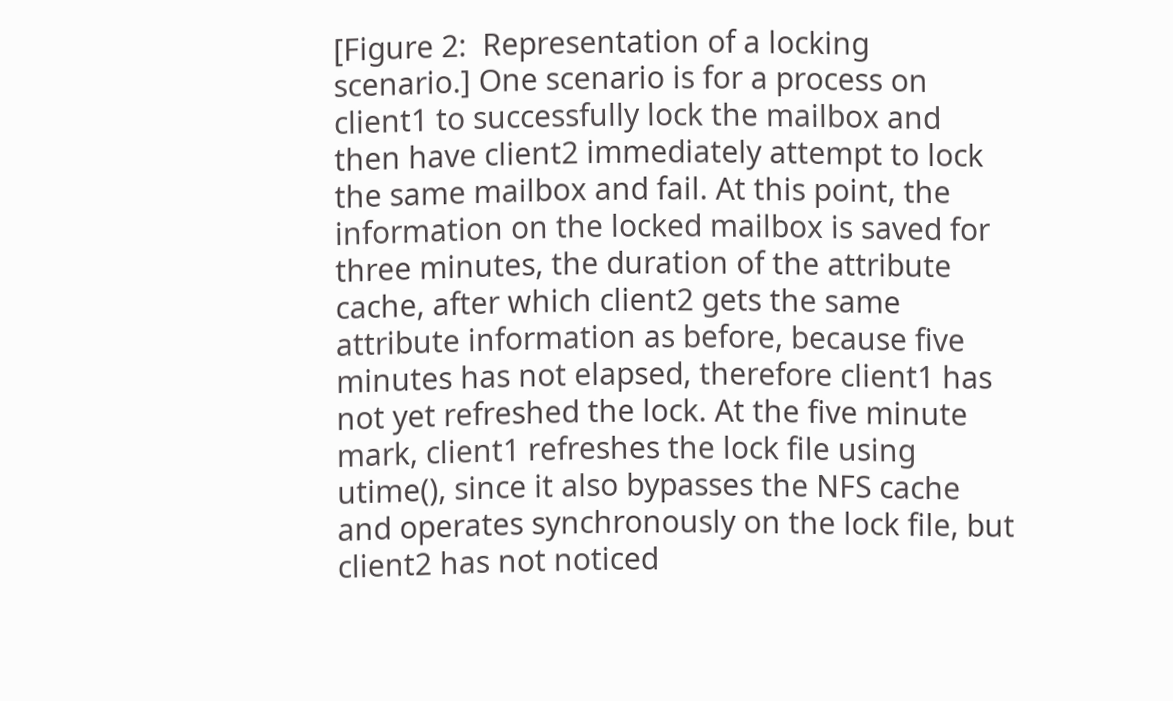[Figure 2:  Representation of a locking scenario.] One scenario is for a process on client1 to successfully lock the mailbox and then have client2 immediately attempt to lock the same mailbox and fail. At this point, the information on the locked mailbox is saved for three minutes, the duration of the attribute cache, after which client2 gets the same attribute information as before, because five minutes has not elapsed, therefore client1 has not yet refreshed the lock. At the five minute mark, client1 refreshes the lock file using utime(), since it also bypasses the NFS cache and operates synchronously on the lock file, but client2 has not noticed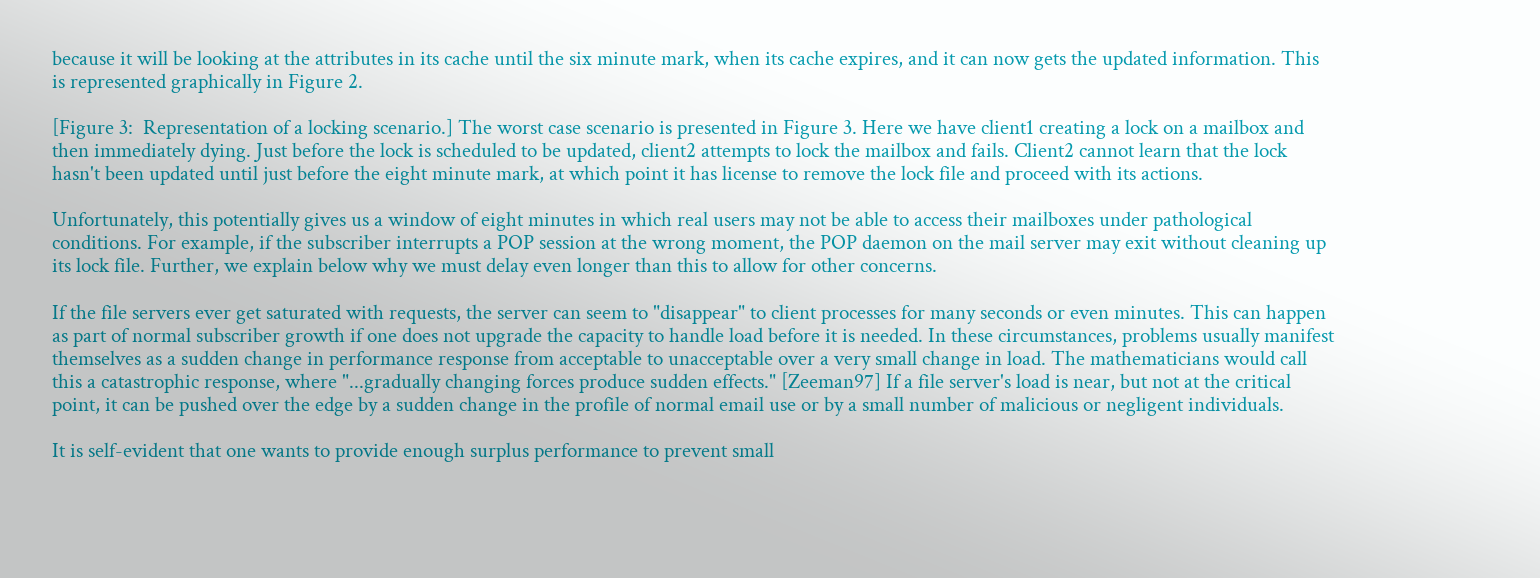because it will be looking at the attributes in its cache until the six minute mark, when its cache expires, and it can now gets the updated information. This is represented graphically in Figure 2.

[Figure 3:  Representation of a locking scenario.] The worst case scenario is presented in Figure 3. Here we have client1 creating a lock on a mailbox and then immediately dying. Just before the lock is scheduled to be updated, client2 attempts to lock the mailbox and fails. Client2 cannot learn that the lock hasn't been updated until just before the eight minute mark, at which point it has license to remove the lock file and proceed with its actions.

Unfortunately, this potentially gives us a window of eight minutes in which real users may not be able to access their mailboxes under pathological conditions. For example, if the subscriber interrupts a POP session at the wrong moment, the POP daemon on the mail server may exit without cleaning up its lock file. Further, we explain below why we must delay even longer than this to allow for other concerns.

If the file servers ever get saturated with requests, the server can seem to "disappear" to client processes for many seconds or even minutes. This can happen as part of normal subscriber growth if one does not upgrade the capacity to handle load before it is needed. In these circumstances, problems usually manifest themselves as a sudden change in performance response from acceptable to unacceptable over a very small change in load. The mathematicians would call this a catastrophic response, where "...gradually changing forces produce sudden effects." [Zeeman97] If a file server's load is near, but not at the critical point, it can be pushed over the edge by a sudden change in the profile of normal email use or by a small number of malicious or negligent individuals.

It is self-evident that one wants to provide enough surplus performance to prevent small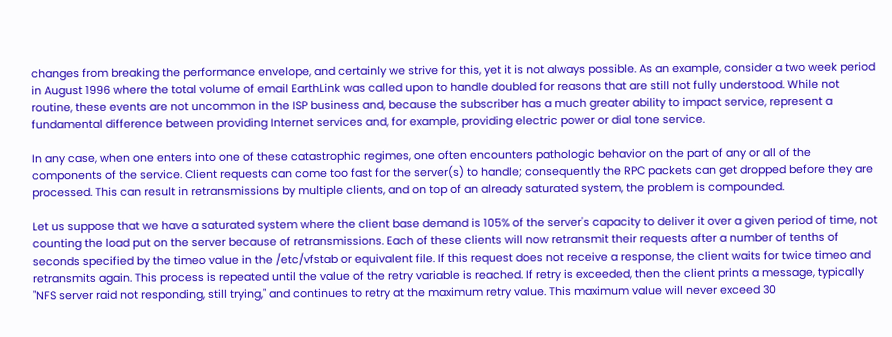changes from breaking the performance envelope, and certainly we strive for this, yet it is not always possible. As an example, consider a two week period in August 1996 where the total volume of email EarthLink was called upon to handle doubled for reasons that are still not fully understood. While not routine, these events are not uncommon in the ISP business and, because the subscriber has a much greater ability to impact service, represent a fundamental difference between providing Internet services and, for example, providing electric power or dial tone service.

In any case, when one enters into one of these catastrophic regimes, one often encounters pathologic behavior on the part of any or all of the components of the service. Client requests can come too fast for the server(s) to handle; consequently the RPC packets can get dropped before they are processed. This can result in retransmissions by multiple clients, and on top of an already saturated system, the problem is compounded.

Let us suppose that we have a saturated system where the client base demand is 105% of the server's capacity to deliver it over a given period of time, not counting the load put on the server because of retransmissions. Each of these clients will now retransmit their requests after a number of tenths of seconds specified by the timeo value in the /etc/vfstab or equivalent file. If this request does not receive a response, the client waits for twice timeo and retransmits again. This process is repeated until the value of the retry variable is reached. If retry is exceeded, then the client prints a message, typically "NFS server raid not responding, still trying," and continues to retry at the maximum retry value. This maximum value will never exceed 30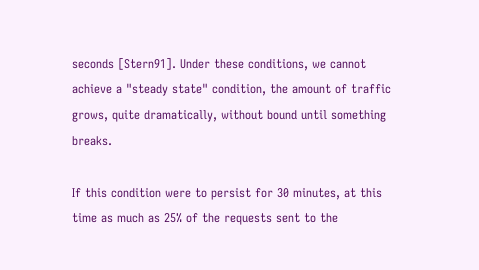seconds [Stern91]. Under these conditions, we cannot achieve a "steady state" condition, the amount of traffic grows, quite dramatically, without bound until something breaks.

If this condition were to persist for 30 minutes, at this time as much as 25% of the requests sent to the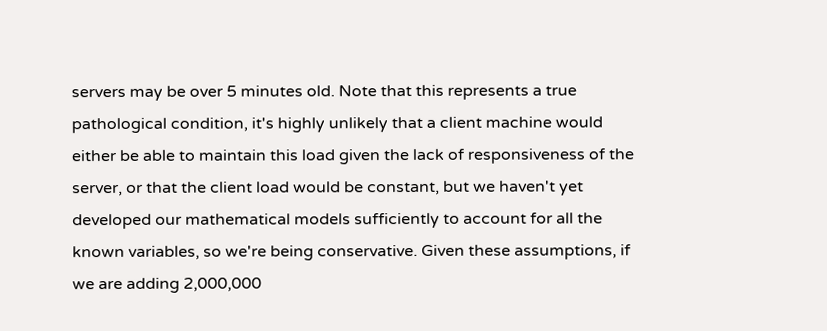servers may be over 5 minutes old. Note that this represents a true pathological condition, it's highly unlikely that a client machine would either be able to maintain this load given the lack of responsiveness of the server, or that the client load would be constant, but we haven't yet developed our mathematical models sufficiently to account for all the known variables, so we're being conservative. Given these assumptions, if we are adding 2,000,000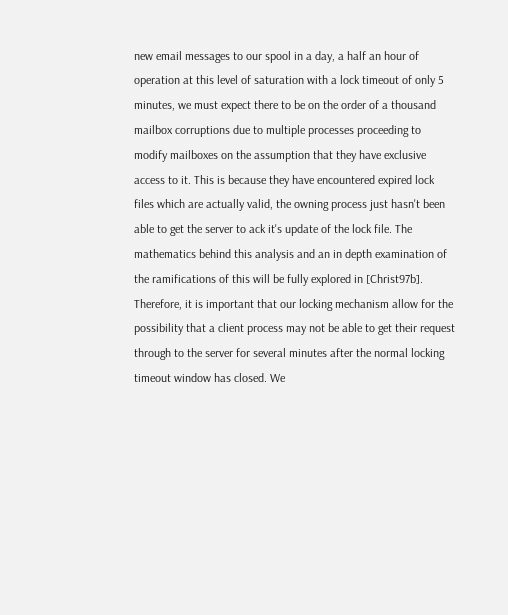new email messages to our spool in a day, a half an hour of operation at this level of saturation with a lock timeout of only 5 minutes, we must expect there to be on the order of a thousand mailbox corruptions due to multiple processes proceeding to modify mailboxes on the assumption that they have exclusive access to it. This is because they have encountered expired lock files which are actually valid, the owning process just hasn't been able to get the server to ack it's update of the lock file. The mathematics behind this analysis and an in depth examination of the ramifications of this will be fully explored in [Christ97b]. Therefore, it is important that our locking mechanism allow for the possibility that a client process may not be able to get their request through to the server for several minutes after the normal locking timeout window has closed. We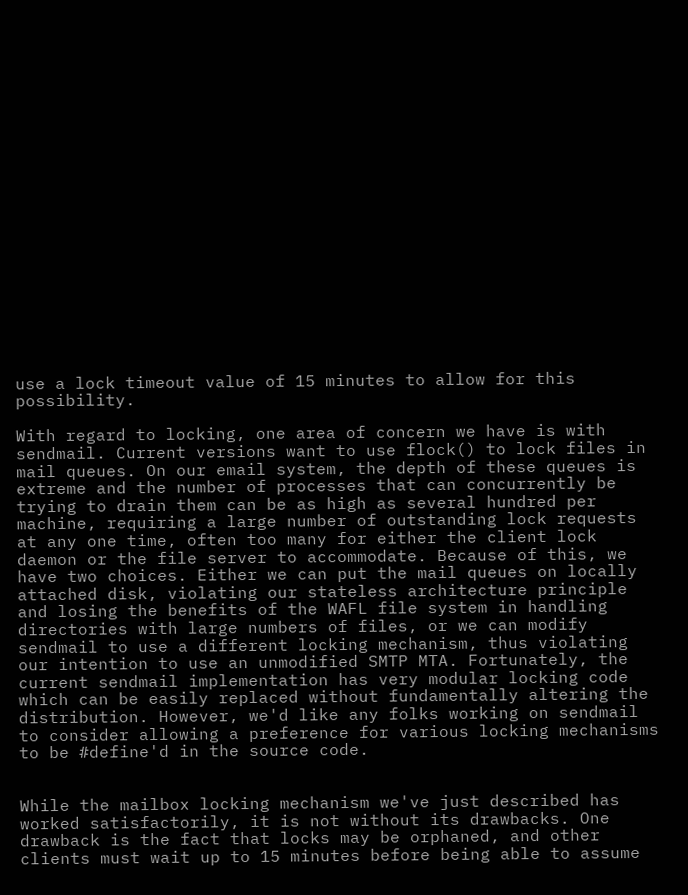use a lock timeout value of 15 minutes to allow for this possibility.

With regard to locking, one area of concern we have is with sendmail. Current versions want to use flock() to lock files in mail queues. On our email system, the depth of these queues is extreme and the number of processes that can concurrently be trying to drain them can be as high as several hundred per machine, requiring a large number of outstanding lock requests at any one time, often too many for either the client lock daemon or the file server to accommodate. Because of this, we have two choices. Either we can put the mail queues on locally attached disk, violating our stateless architecture principle and losing the benefits of the WAFL file system in handling directories with large numbers of files, or we can modify sendmail to use a different locking mechanism, thus violating our intention to use an unmodified SMTP MTA. Fortunately, the current sendmail implementation has very modular locking code which can be easily replaced without fundamentally altering the distribution. However, we'd like any folks working on sendmail to consider allowing a preference for various locking mechanisms to be #define'd in the source code.


While the mailbox locking mechanism we've just described has worked satisfactorily, it is not without its drawbacks. One drawback is the fact that locks may be orphaned, and other clients must wait up to 15 minutes before being able to assume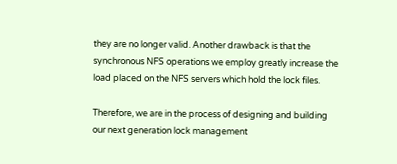they are no longer valid. Another drawback is that the synchronous NFS operations we employ greatly increase the load placed on the NFS servers which hold the lock files.

Therefore, we are in the process of designing and building our next generation lock management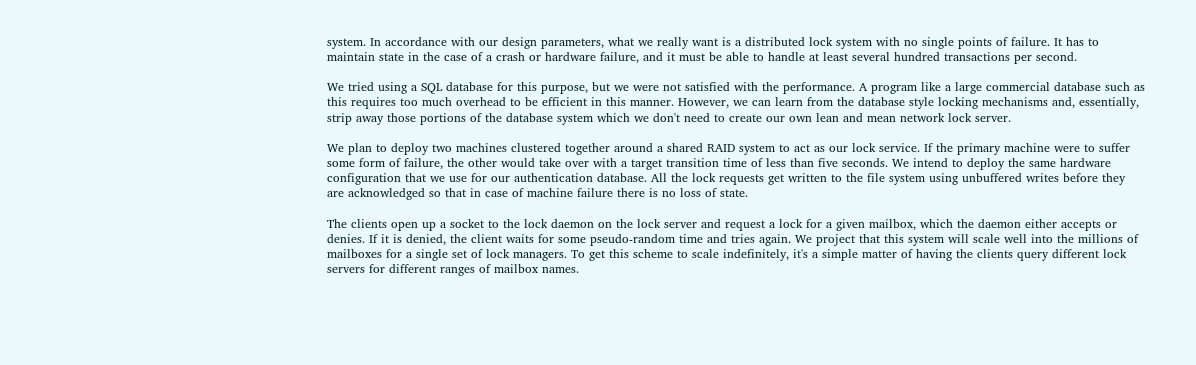system. In accordance with our design parameters, what we really want is a distributed lock system with no single points of failure. It has to maintain state in the case of a crash or hardware failure, and it must be able to handle at least several hundred transactions per second.

We tried using a SQL database for this purpose, but we were not satisfied with the performance. A program like a large commercial database such as this requires too much overhead to be efficient in this manner. However, we can learn from the database style locking mechanisms and, essentially, strip away those portions of the database system which we don't need to create our own lean and mean network lock server.

We plan to deploy two machines clustered together around a shared RAID system to act as our lock service. If the primary machine were to suffer some form of failure, the other would take over with a target transition time of less than five seconds. We intend to deploy the same hardware configuration that we use for our authentication database. All the lock requests get written to the file system using unbuffered writes before they are acknowledged so that in case of machine failure there is no loss of state.

The clients open up a socket to the lock daemon on the lock server and request a lock for a given mailbox, which the daemon either accepts or denies. If it is denied, the client waits for some pseudo-random time and tries again. We project that this system will scale well into the millions of mailboxes for a single set of lock managers. To get this scheme to scale indefinitely, it's a simple matter of having the clients query different lock servers for different ranges of mailbox names.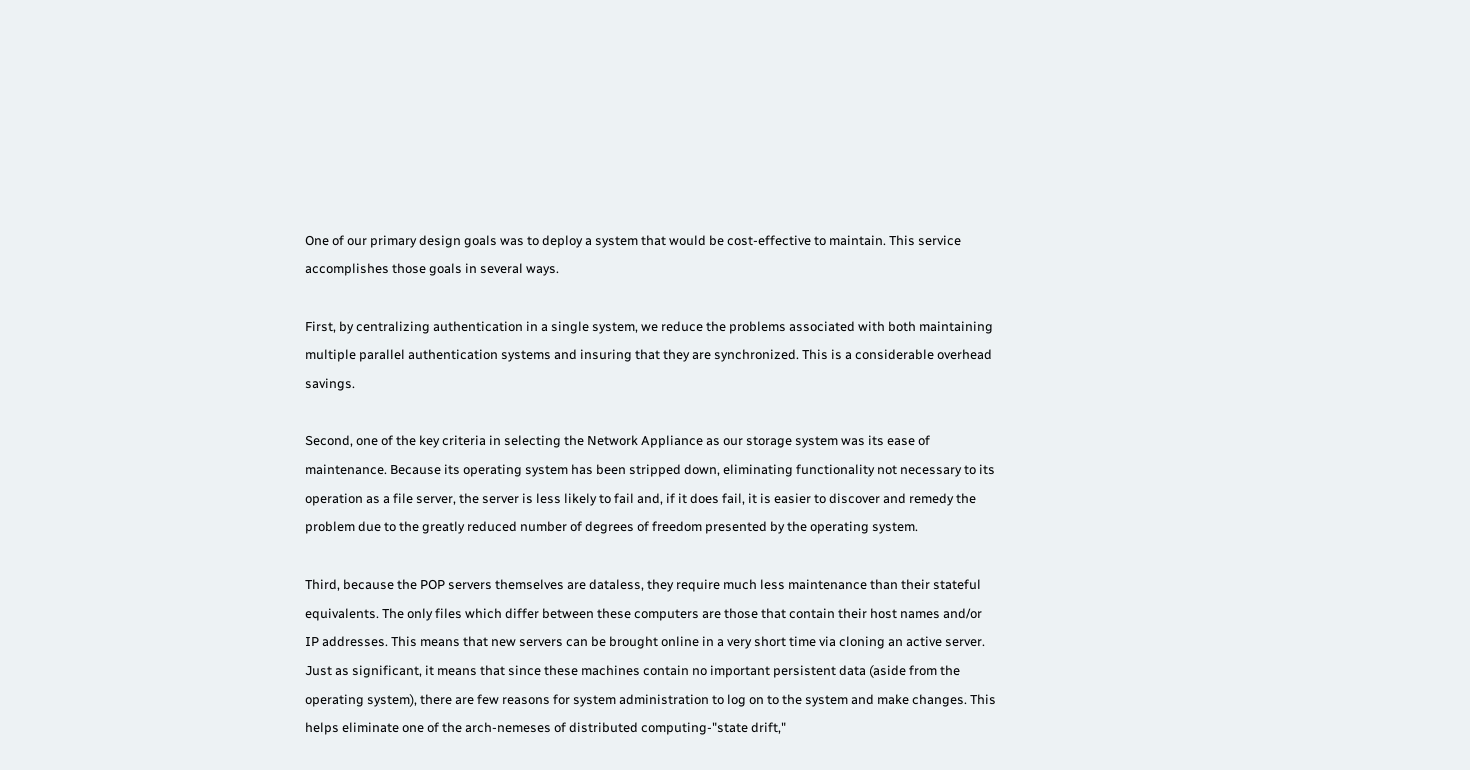One of our primary design goals was to deploy a system that would be cost-effective to maintain. This service accomplishes those goals in several ways.

First, by centralizing authentication in a single system, we reduce the problems associated with both maintaining multiple parallel authentication systems and insuring that they are synchronized. This is a considerable overhead savings.

Second, one of the key criteria in selecting the Network Appliance as our storage system was its ease of maintenance. Because its operating system has been stripped down, eliminating functionality not necessary to its operation as a file server, the server is less likely to fail and, if it does fail, it is easier to discover and remedy the problem due to the greatly reduced number of degrees of freedom presented by the operating system.

Third, because the POP servers themselves are dataless, they require much less maintenance than their stateful equivalents. The only files which differ between these computers are those that contain their host names and/or IP addresses. This means that new servers can be brought online in a very short time via cloning an active server. Just as significant, it means that since these machines contain no important persistent data (aside from the operating system), there are few reasons for system administration to log on to the system and make changes. This helps eliminate one of the arch-nemeses of distributed computing-"state drift,"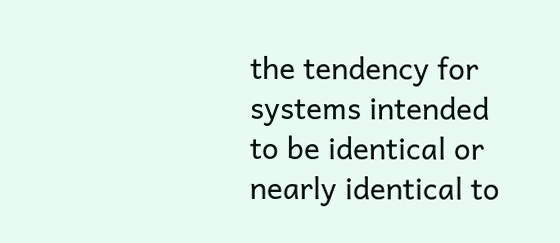the tendency for systems intended to be identical or nearly identical to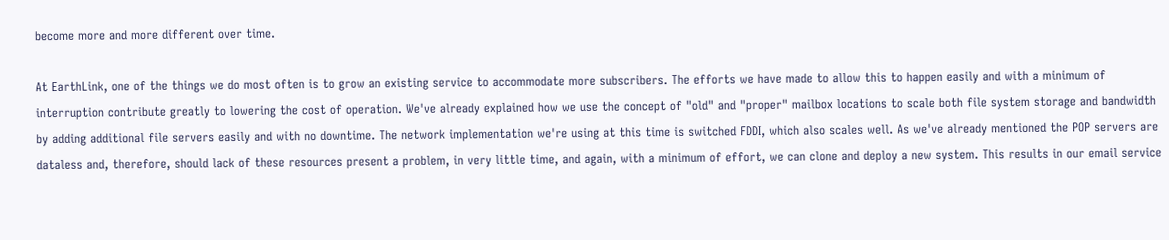become more and more different over time.

At EarthLink, one of the things we do most often is to grow an existing service to accommodate more subscribers. The efforts we have made to allow this to happen easily and with a minimum of interruption contribute greatly to lowering the cost of operation. We've already explained how we use the concept of "old" and "proper" mailbox locations to scale both file system storage and bandwidth by adding additional file servers easily and with no downtime. The network implementation we're using at this time is switched FDDI, which also scales well. As we've already mentioned the POP servers are dataless and, therefore, should lack of these resources present a problem, in very little time, and again, with a minimum of effort, we can clone and deploy a new system. This results in our email service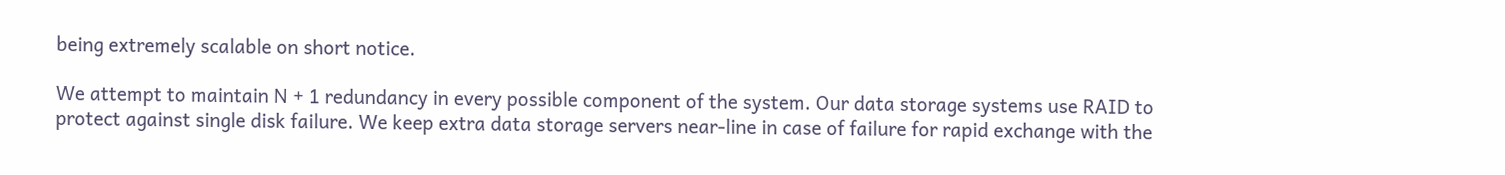being extremely scalable on short notice.

We attempt to maintain N + 1 redundancy in every possible component of the system. Our data storage systems use RAID to protect against single disk failure. We keep extra data storage servers near-line in case of failure for rapid exchange with the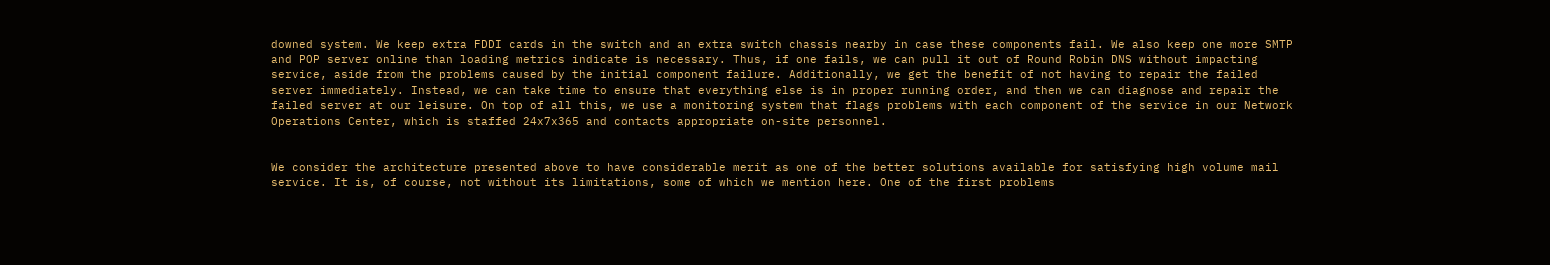downed system. We keep extra FDDI cards in the switch and an extra switch chassis nearby in case these components fail. We also keep one more SMTP and POP server online than loading metrics indicate is necessary. Thus, if one fails, we can pull it out of Round Robin DNS without impacting service, aside from the problems caused by the initial component failure. Additionally, we get the benefit of not having to repair the failed server immediately. Instead, we can take time to ensure that everything else is in proper running order, and then we can diagnose and repair the failed server at our leisure. On top of all this, we use a monitoring system that flags problems with each component of the service in our Network Operations Center, which is staffed 24x7x365 and contacts appropriate on-site personnel.


We consider the architecture presented above to have considerable merit as one of the better solutions available for satisfying high volume mail service. It is, of course, not without its limitations, some of which we mention here. One of the first problems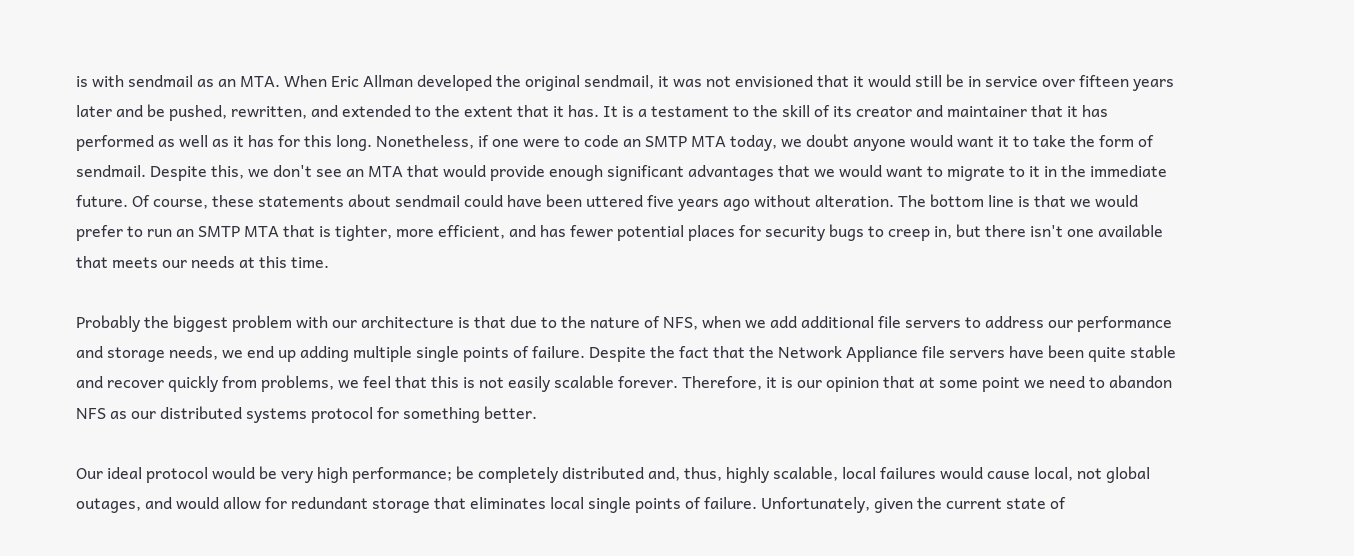is with sendmail as an MTA. When Eric Allman developed the original sendmail, it was not envisioned that it would still be in service over fifteen years later and be pushed, rewritten, and extended to the extent that it has. It is a testament to the skill of its creator and maintainer that it has performed as well as it has for this long. Nonetheless, if one were to code an SMTP MTA today, we doubt anyone would want it to take the form of sendmail. Despite this, we don't see an MTA that would provide enough significant advantages that we would want to migrate to it in the immediate future. Of course, these statements about sendmail could have been uttered five years ago without alteration. The bottom line is that we would prefer to run an SMTP MTA that is tighter, more efficient, and has fewer potential places for security bugs to creep in, but there isn't one available that meets our needs at this time.

Probably the biggest problem with our architecture is that due to the nature of NFS, when we add additional file servers to address our performance and storage needs, we end up adding multiple single points of failure. Despite the fact that the Network Appliance file servers have been quite stable and recover quickly from problems, we feel that this is not easily scalable forever. Therefore, it is our opinion that at some point we need to abandon NFS as our distributed systems protocol for something better.

Our ideal protocol would be very high performance; be completely distributed and, thus, highly scalable, local failures would cause local, not global outages, and would allow for redundant storage that eliminates local single points of failure. Unfortunately, given the current state of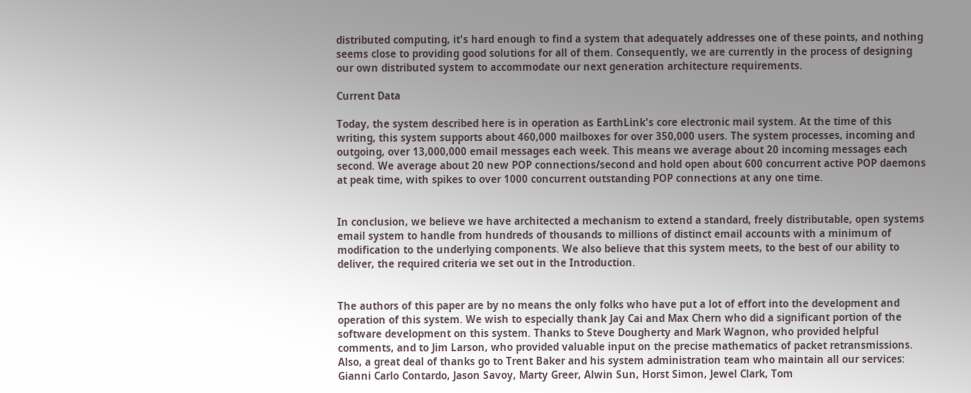distributed computing, it's hard enough to find a system that adequately addresses one of these points, and nothing seems close to providing good solutions for all of them. Consequently, we are currently in the process of designing our own distributed system to accommodate our next generation architecture requirements.

Current Data

Today, the system described here is in operation as EarthLink's core electronic mail system. At the time of this writing, this system supports about 460,000 mailboxes for over 350,000 users. The system processes, incoming and outgoing, over 13,000,000 email messages each week. This means we average about 20 incoming messages each second. We average about 20 new POP connections/second and hold open about 600 concurrent active POP daemons at peak time, with spikes to over 1000 concurrent outstanding POP connections at any one time.


In conclusion, we believe we have architected a mechanism to extend a standard, freely distributable, open systems email system to handle from hundreds of thousands to millions of distinct email accounts with a minimum of modification to the underlying components. We also believe that this system meets, to the best of our ability to deliver, the required criteria we set out in the Introduction.


The authors of this paper are by no means the only folks who have put a lot of effort into the development and operation of this system. We wish to especially thank Jay Cai and Max Chern who did a significant portion of the software development on this system. Thanks to Steve Dougherty and Mark Wagnon, who provided helpful comments, and to Jim Larson, who provided valuable input on the precise mathematics of packet retransmissions. Also, a great deal of thanks go to Trent Baker and his system administration team who maintain all our services: Gianni Carlo Contardo, Jason Savoy, Marty Greer, Alwin Sun, Horst Simon, Jewel Clark, Tom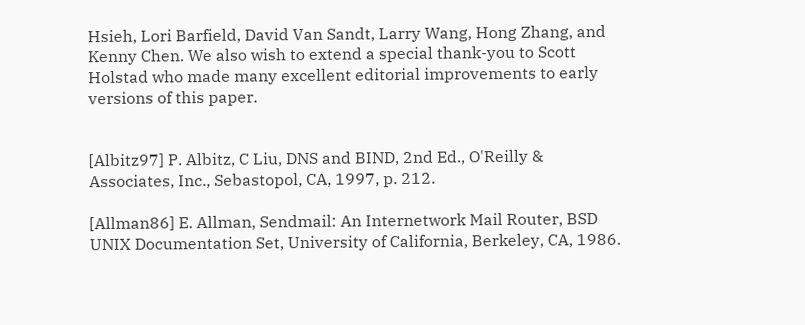Hsieh, Lori Barfield, David Van Sandt, Larry Wang, Hong Zhang, and Kenny Chen. We also wish to extend a special thank-you to Scott Holstad who made many excellent editorial improvements to early versions of this paper.


[Albitz97] P. Albitz, C Liu, DNS and BIND, 2nd Ed., O'Reilly & Associates, Inc., Sebastopol, CA, 1997, p. 212.

[Allman86] E. Allman, Sendmail: An Internetwork Mail Router, BSD UNIX Documentation Set, University of California, Berkeley, CA, 1986.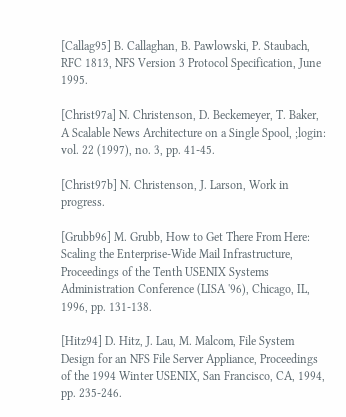[Callag95] B. Callaghan, B. Pawlowski, P. Staubach, RFC 1813, NFS Version 3 Protocol Specification, June 1995.

[Christ97a] N. Christenson, D. Beckemeyer, T. Baker, A Scalable News Architecture on a Single Spool, ;login: vol. 22 (1997), no. 3, pp. 41-45.

[Christ97b] N. Christenson, J. Larson, Work in progress.

[Grubb96] M. Grubb, How to Get There From Here: Scaling the Enterprise-Wide Mail Infrastructure, Proceedings of the Tenth USENIX Systems Administration Conference (LISA '96), Chicago, IL, 1996, pp. 131-138.

[Hitz94] D. Hitz, J. Lau, M. Malcom, File System Design for an NFS File Server Appliance, Proceedings of the 1994 Winter USENIX, San Francisco, CA, 1994, pp. 235-246.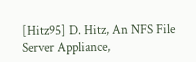[Hitz95] D. Hitz, An NFS File Server Appliance,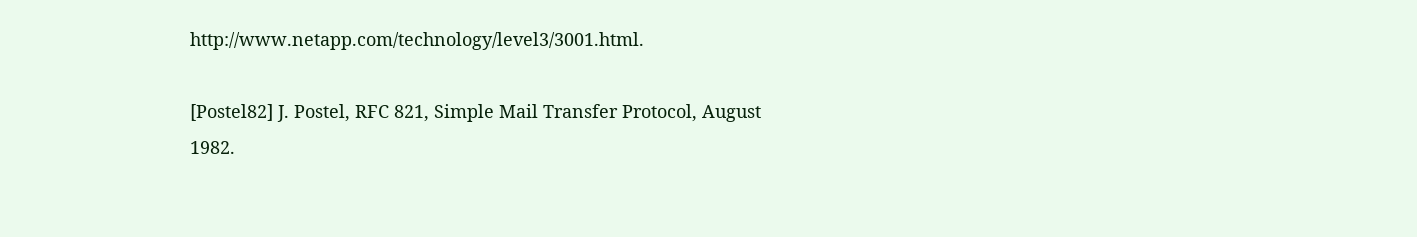http://www.netapp.com/technology/level3/3001.html.

[Postel82] J. Postel, RFC 821, Simple Mail Transfer Protocol, August 1982.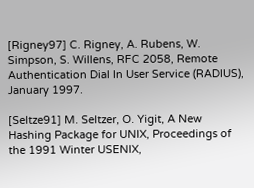[Rigney97] C. Rigney, A. Rubens, W. Simpson, S. Willens, RFC 2058, Remote Authentication Dial In User Service (RADIUS), January 1997.

[Seltze91] M. Seltzer, O. Yigit, A New Hashing Package for UNIX, Proceedings of the 1991 Winter USENIX,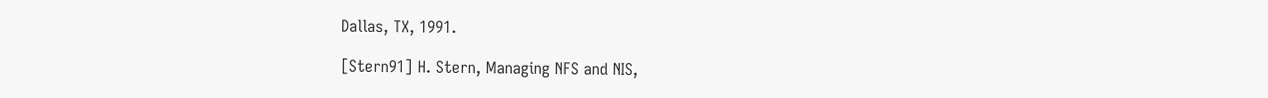Dallas, TX, 1991.

[Stern91] H. Stern, Managing NFS and NIS,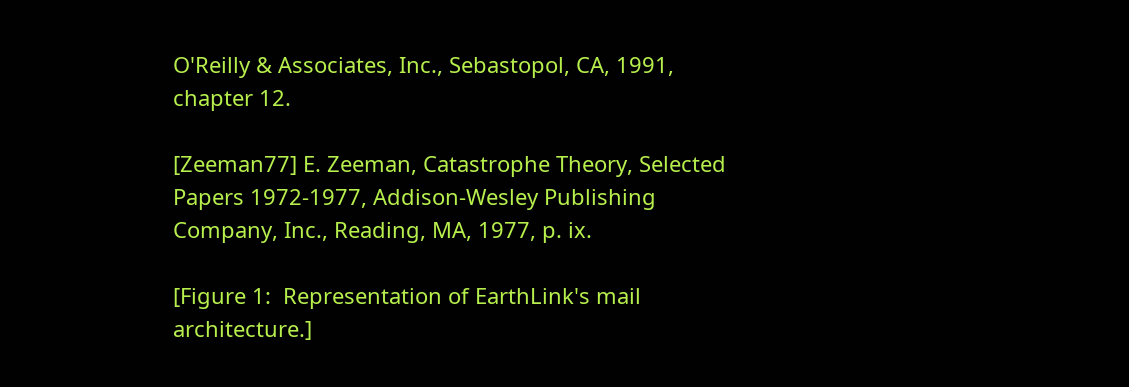O'Reilly & Associates, Inc., Sebastopol, CA, 1991, chapter 12.

[Zeeman77] E. Zeeman, Catastrophe Theory, Selected Papers 1972-1977, Addison-Wesley Publishing Company, Inc., Reading, MA, 1977, p. ix.

[Figure 1:  Representation of EarthLink's mail architecture.]